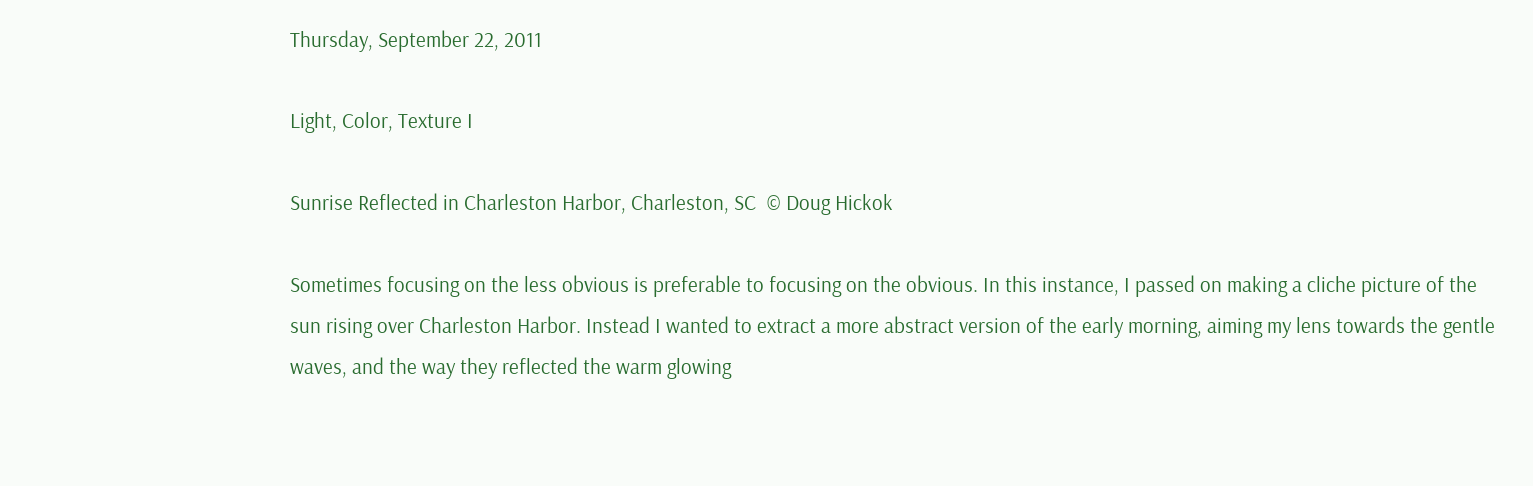Thursday, September 22, 2011

Light, Color, Texture I

Sunrise Reflected in Charleston Harbor, Charleston, SC  © Doug Hickok

Sometimes focusing on the less obvious is preferable to focusing on the obvious. In this instance, I passed on making a cliche picture of the sun rising over Charleston Harbor. Instead I wanted to extract a more abstract version of the early morning, aiming my lens towards the gentle waves, and the way they reflected the warm glowing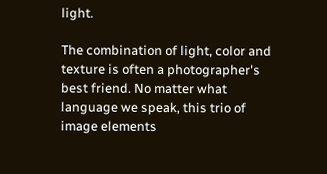light.

The combination of light, color and texture is often a photographer's best friend. No matter what language we speak, this trio of image elements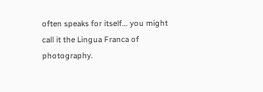often speaks for itself... you might call it the Lingua Franca of photography.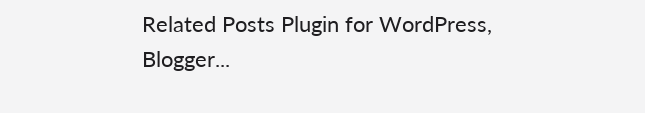Related Posts Plugin for WordPress, Blogger...